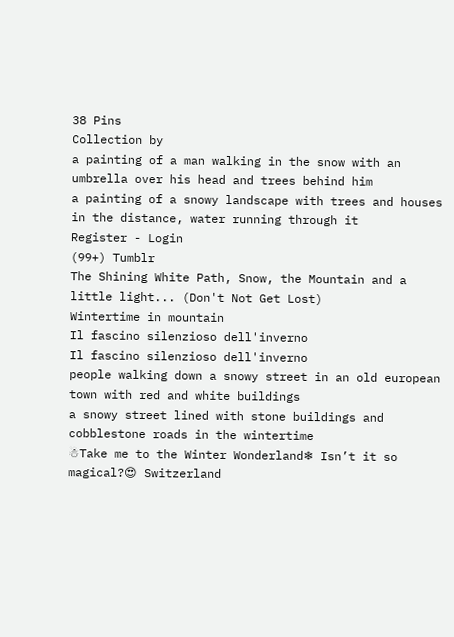38 Pins
Collection by
a painting of a man walking in the snow with an umbrella over his head and trees behind him
a painting of a snowy landscape with trees and houses in the distance, water running through it
Register - Login
(99+) Tumblr
The Shining White Path, Snow, the Mountain and a little light... (Don't Not Get Lost)
Wintertime in mountain
Il fascino silenzioso dell'inverno
Il fascino silenzioso dell'inverno
people walking down a snowy street in an old european town with red and white buildings
a snowy street lined with stone buildings and cobblestone roads in the wintertime
☃Take me to the Winter Wonderland❄ Isn’t it so magical?😍 Switzerland